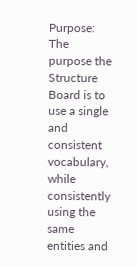Purpose: The purpose the Structure Board is to use a single and consistent vocabulary, while consistently using the same entities and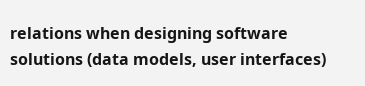relations when designing software solutions (data models, user interfaces)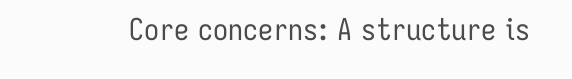Core concerns: A structure is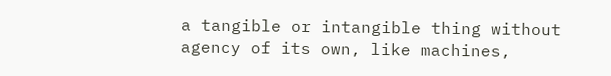a tangible or intangible thing without agency of its own, like machines,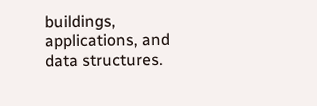buildings, applications, and data structures.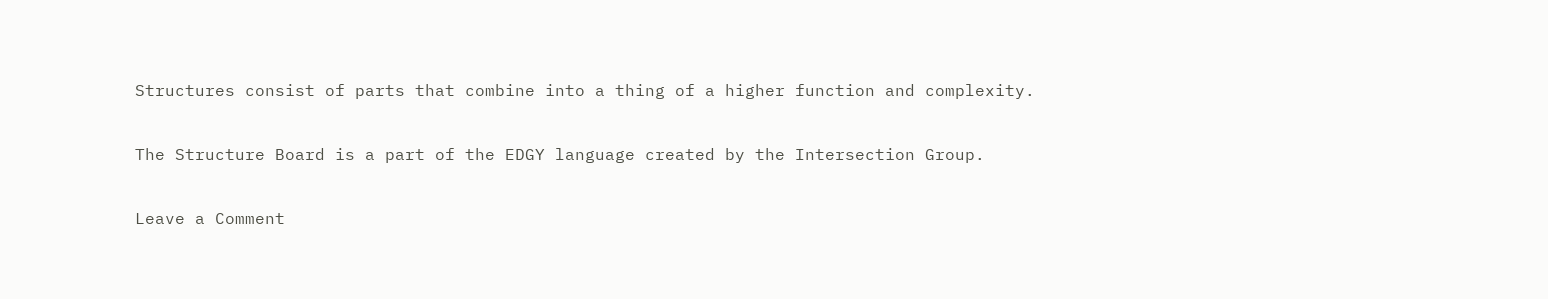Structures consist of parts that combine into a thing of a higher function and complexity.

The Structure Board is a part of the EDGY language created by the Intersection Group.

Leave a Comment